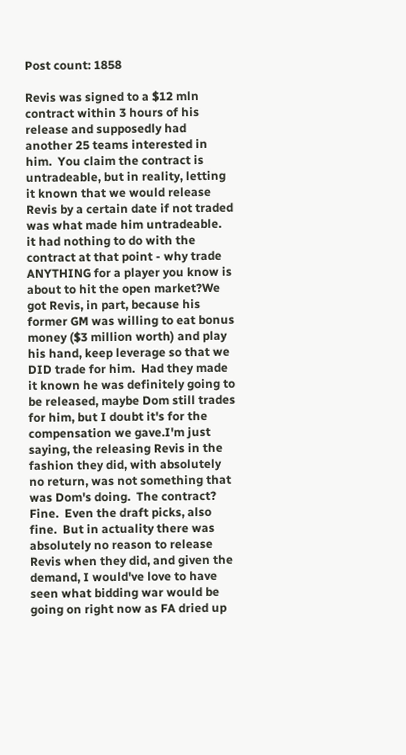Post count: 1858

Revis was signed to a $12 mln contract within 3 hours of his release and supposedly had another 25 teams interested in him.  You claim the contract is untradeable, but in reality, letting it known that we would release Revis by a certain date if not traded was what made him untradeable.  it had nothing to do with the contract at that point - why trade ANYTHING for a player you know is about to hit the open market?We got Revis, in part, because his former GM was willing to eat bonus money ($3 million worth) and play his hand, keep leverage so that we DID trade for him.  Had they made it known he was definitely going to be released, maybe Dom still trades for him, but I doubt it's for the compensation we gave.I'm just saying, the releasing Revis in the fashion they did, with absolutely no return, was not something that was Dom's doing.  The contract?  Fine.  Even the draft picks, also fine.  But in actuality there was absolutely no reason to release Revis when they did, and given the demand, I would've love to have seen what bidding war would be going on right now as FA dried up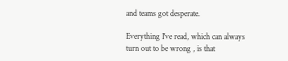and teams got desperate.

Everything I've read, which can always turn out to be wrong , is that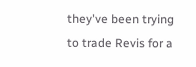they've been trying to trade Revis for a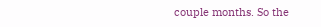couple months. So the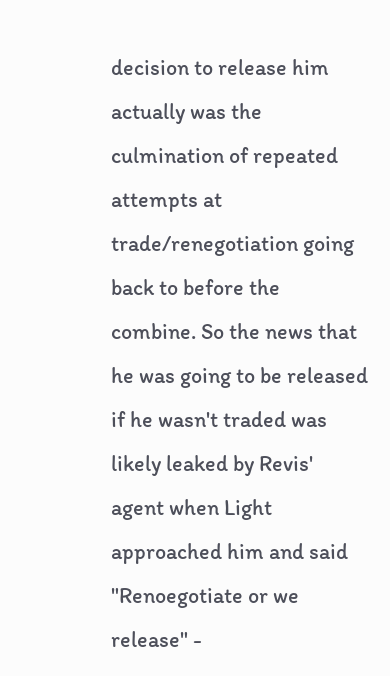decision to release him actually was the culmination of repeated attempts at trade/renegotiation going back to before the combine. So the news that he was going to be released if he wasn't traded was likely leaked by Revis' agent when Light approached him and said "Renoegotiate or we release" -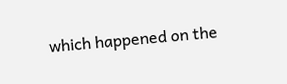which happened on the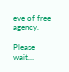eve of free agency.

Please wait…